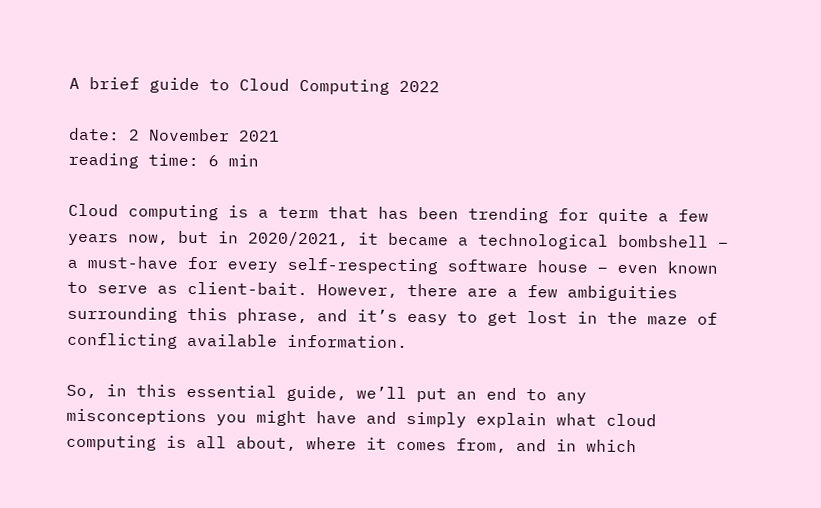A brief guide to Cloud Computing 2022

date: 2 November 2021
reading time: 6 min

Cloud computing is a term that has been trending for quite a few years now, but in 2020/2021, it became a technological bombshell – a must-have for every self-respecting software house – even known to serve as client-bait. However, there are a few ambiguities surrounding this phrase, and it’s easy to get lost in the maze of conflicting available information.

So, in this essential guide, we’ll put an end to any misconceptions you might have and simply explain what cloud computing is all about, where it comes from, and in which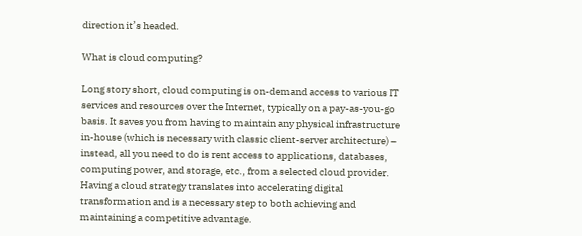direction it’s headed.

What is cloud computing?

Long story short, cloud computing is on-demand access to various IT services and resources over the Internet, typically on a pay-as-you-go basis. It saves you from having to maintain any physical infrastructure in-house (which is necessary with classic client-server architecture) – instead, all you need to do is rent access to applications, databases, computing power, and storage, etc., from a selected cloud provider. Having a cloud strategy translates into accelerating digital transformation and is a necessary step to both achieving and maintaining a competitive advantage.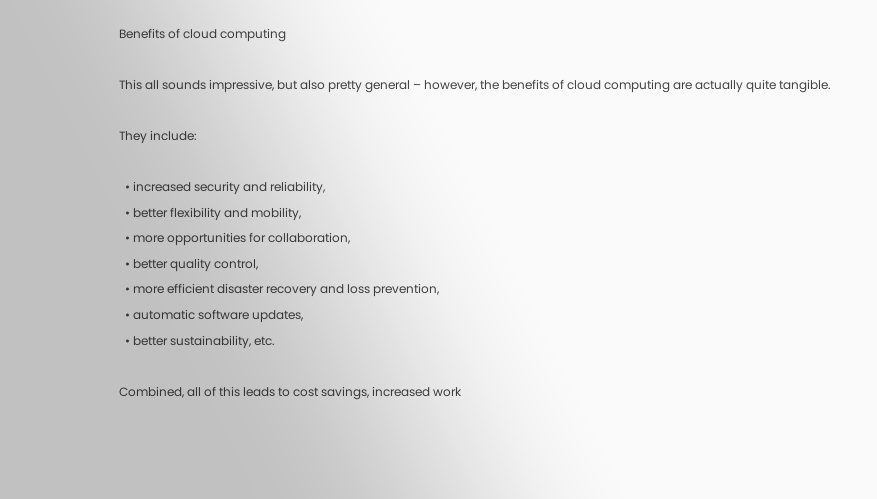Benefits of cloud computing

This all sounds impressive, but also pretty general – however, the benefits of cloud computing are actually quite tangible.

They include:

  • increased security and reliability,
  • better flexibility and mobility,
  • more opportunities for collaboration,
  • better quality control,
  • more efficient disaster recovery and loss prevention,
  • automatic software updates,
  • better sustainability, etc.

Combined, all of this leads to cost savings, increased work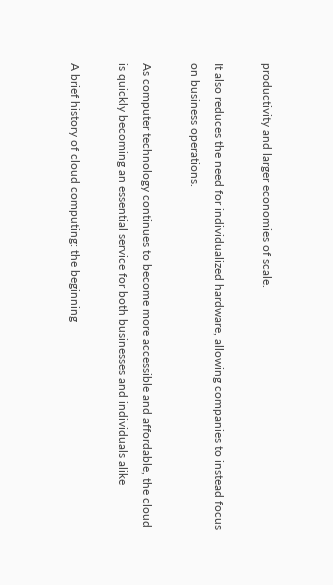productivity and larger economies of scale.

It also reduces the need for individualized hardware, allowing companies to instead focus on business operations.

As computer technology continues to become more accessible and affordable, the cloud is quickly becoming an essential service for both businesses and individuals alike

A brief history of cloud computing: the beginning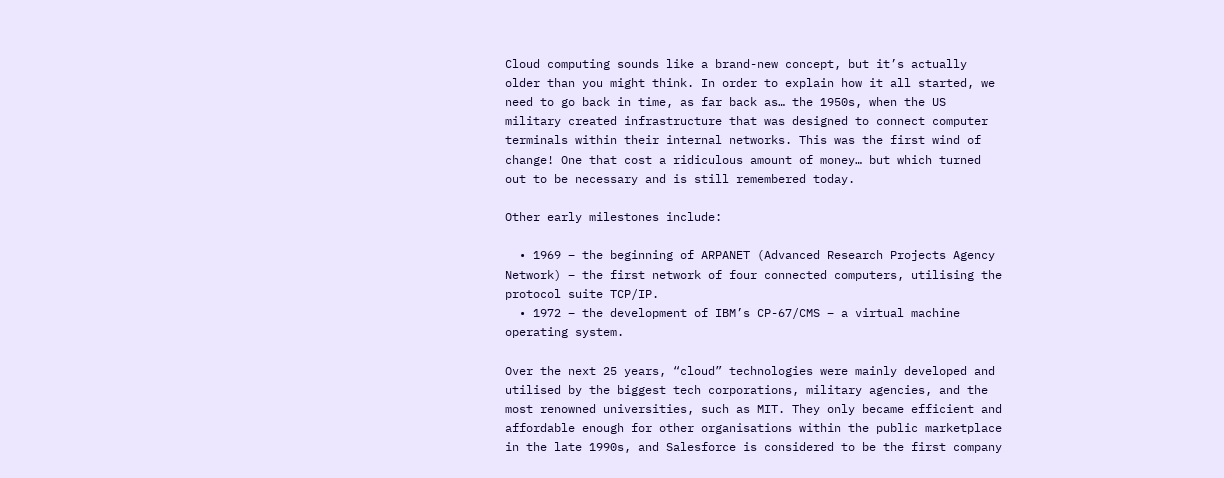Cloud computing sounds like a brand-new concept, but it’s actually older than you might think. In order to explain how it all started, we need to go back in time, as far back as… the 1950s, when the US military created infrastructure that was designed to connect computer terminals within their internal networks. This was the first wind of change! One that cost a ridiculous amount of money… but which turned out to be necessary and is still remembered today.

Other early milestones include:

  • 1969 – the beginning of ARPANET (Advanced Research Projects Agency Network) – the first network of four connected computers, utilising the protocol suite TCP/IP.
  • 1972 – the development of IBM’s CP-67/CMS – a virtual machine operating system.

Over the next 25 years, “cloud” technologies were mainly developed and utilised by the biggest tech corporations, military agencies, and the most renowned universities, such as MIT. They only became efficient and affordable enough for other organisations within the public marketplace in the late 1990s, and Salesforce is considered to be the first company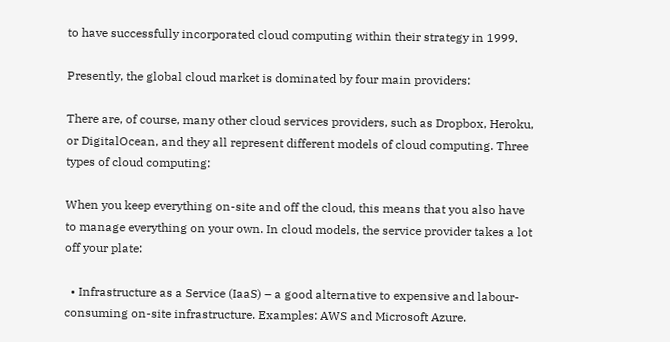to have successfully incorporated cloud computing within their strategy in 1999.

Presently, the global cloud market is dominated by four main providers:

There are, of course, many other cloud services providers, such as Dropbox, Heroku, or DigitalOcean, and they all represent different models of cloud computing. Three types of cloud computing:

When you keep everything on-site and off the cloud, this means that you also have to manage everything on your own. In cloud models, the service provider takes a lot off your plate:

  • Infrastructure as a Service (IaaS) – a good alternative to expensive and labour-consuming on-site infrastructure. Examples: AWS and Microsoft Azure.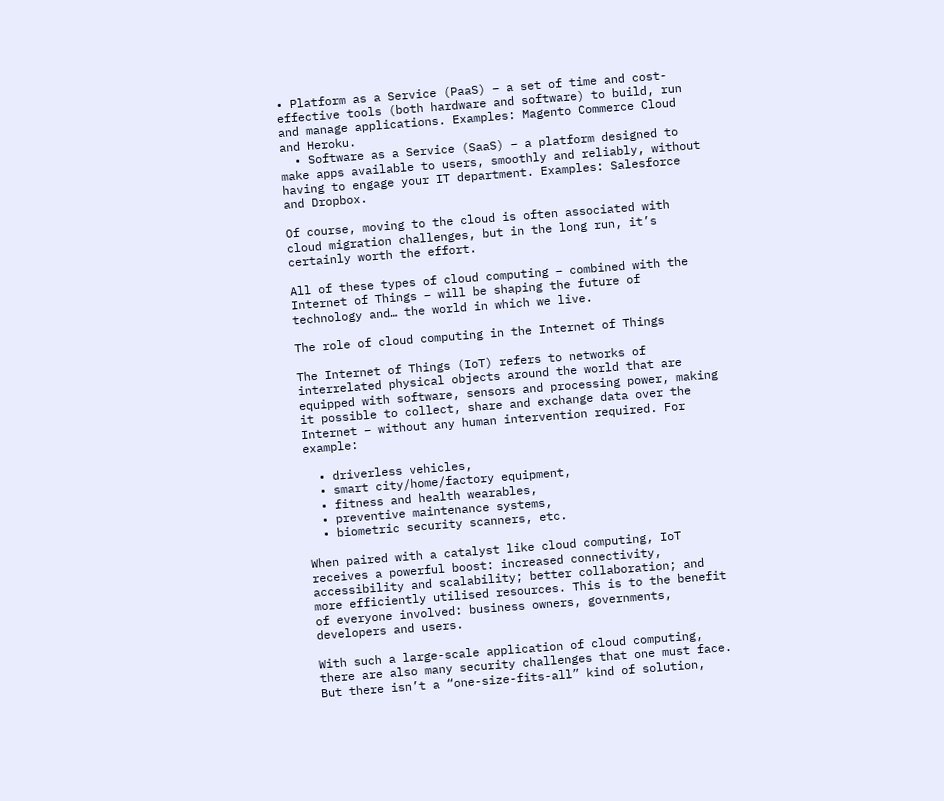• Platform as a Service (PaaS) – a set of time and cost-effective tools (both hardware and software) to build, run and manage applications. Examples: Magento Commerce Cloud and Heroku.
  • Software as a Service (SaaS) – a platform designed to make apps available to users, smoothly and reliably, without having to engage your IT department. Examples: Salesforce and Dropbox.

Of course, moving to the cloud is often associated with cloud migration challenges, but in the long run, it’s certainly worth the effort.

All of these types of cloud computing – combined with the Internet of Things – will be shaping the future of technology and… the world in which we live.

The role of cloud computing in the Internet of Things

The Internet of Things (IoT) refers to networks of interrelated physical objects around the world that are equipped with software, sensors and processing power, making it possible to collect, share and exchange data over the Internet – without any human intervention required. For example:

  • driverless vehicles,
  • smart city/home/factory equipment,
  • fitness and health wearables,
  • preventive maintenance systems,
  • biometric security scanners, etc.

When paired with a catalyst like cloud computing, IoT receives a powerful boost: increased connectivity, accessibility and scalability; better collaboration; and more efficiently utilised resources. This is to the benefit of everyone involved: business owners, governments, developers and users.

With such a large-scale application of cloud computing, there are also many security challenges that one must face. But there isn’t a “one-size-fits-all” kind of solution,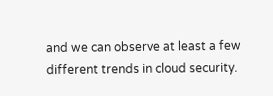and we can observe at least a few different trends in cloud security.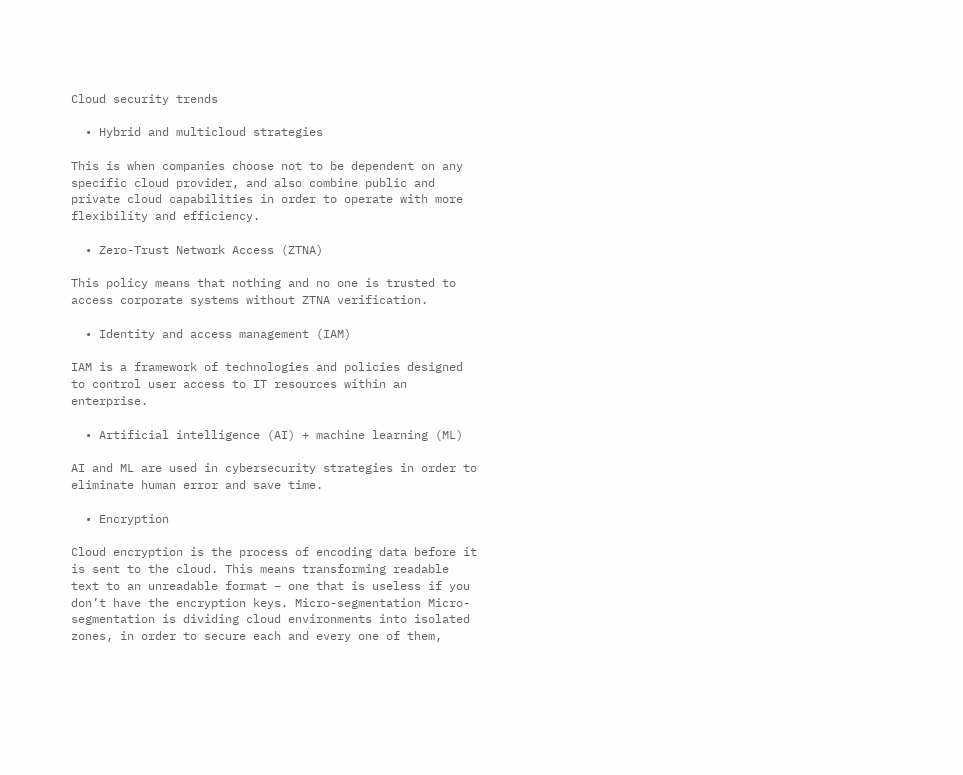Cloud security trends

  • Hybrid and multicloud strategies

This is when companies choose not to be dependent on any specific cloud provider, and also combine public and private cloud capabilities in order to operate with more flexibility and efficiency.

  • Zero-Trust Network Access (ZTNA)

This policy means that nothing and no one is trusted to access corporate systems without ZTNA verification.

  • Identity and access management (IAM)

IAM is a framework of technologies and policies designed to control user access to IT resources within an enterprise.

  • Artificial intelligence (AI) + machine learning (ML)

AI and ML are used in cybersecurity strategies in order to eliminate human error and save time.

  • Encryption

Cloud encryption is the process of encoding data before it is sent to the cloud. This means transforming readable text to an unreadable format – one that is useless if you don’t have the encryption keys. Micro-segmentation Micro-segmentation is dividing cloud environments into isolated zones, in order to secure each and every one of them,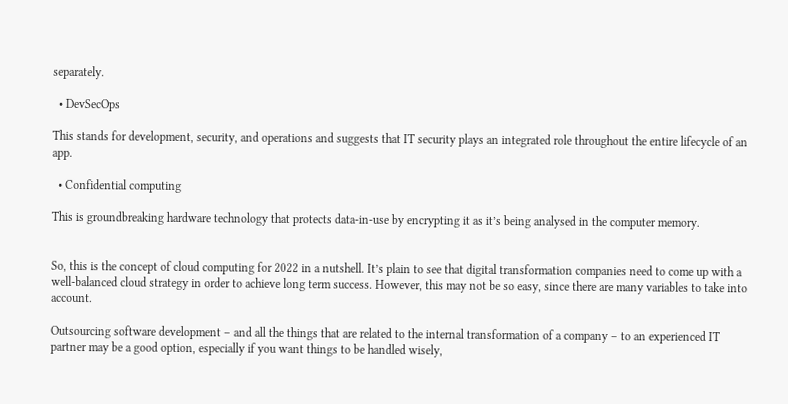separately.

  • DevSecOps

This stands for development, security, and operations and suggests that IT security plays an integrated role throughout the entire lifecycle of an app.

  • Confidential computing

This is groundbreaking hardware technology that protects data-in-use by encrypting it as it’s being analysed in the computer memory.


So, this is the concept of cloud computing for 2022 in a nutshell. It’s plain to see that digital transformation companies need to come up with a well-balanced cloud strategy in order to achieve long term success. However, this may not be so easy, since there are many variables to take into account.

Outsourcing software development – and all the things that are related to the internal transformation of a company – to an experienced IT partner may be a good option, especially if you want things to be handled wisely,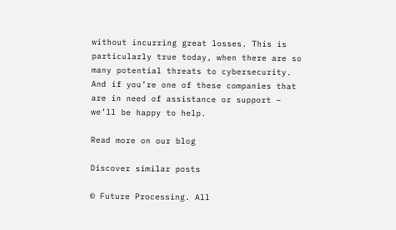without incurring great losses. This is particularly true today, when there are so many potential threats to cybersecurity. And if you’re one of these companies that are in need of assistance or support – we’ll be happy to help.

Read more on our blog

Discover similar posts

© Future Processing. All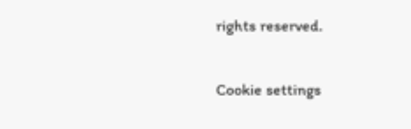rights reserved.

Cookie settings